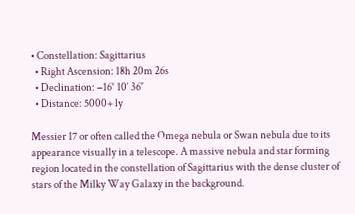• Constellation: Sagittarius
  • Right Ascension: 18h 20m 26s
  • Declination: −16° 10′ 36″
  • Distance: 5000+ ly

Messier 17 or often called the Omega nebula or Swan nebula due to its appearance visually in a telescope. A massive nebula and star forming region located in the constellation of Sagittarius with the dense cluster of stars of the Milky Way Galaxy in the background.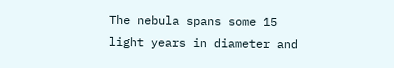The nebula spans some 15 light years in diameter and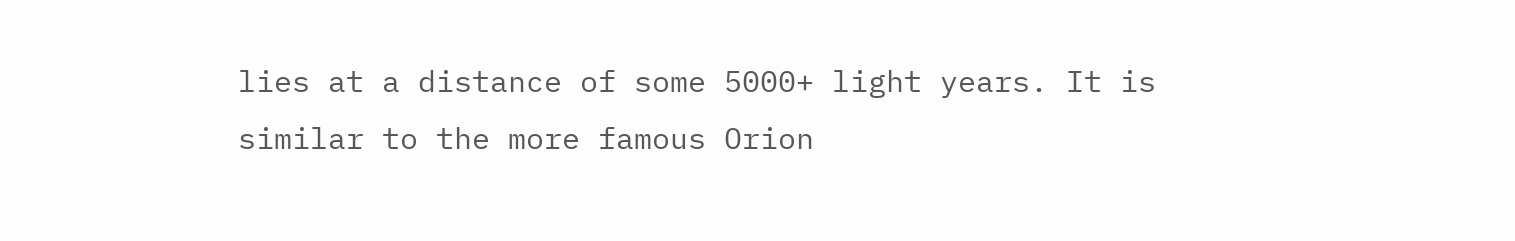lies at a distance of some 5000+ light years. It is similar to the more famous Orion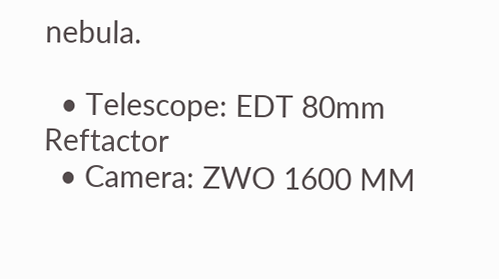nebula.

  • Telescope: EDT 80mm Reftactor
  • Camera: ZWO 1600 MM